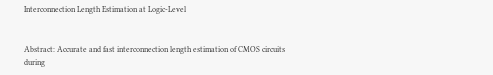Interconnection Length Estimation at Logic-Level


Abstract: Accurate and fast interconnection length estimation of CMOS circuits during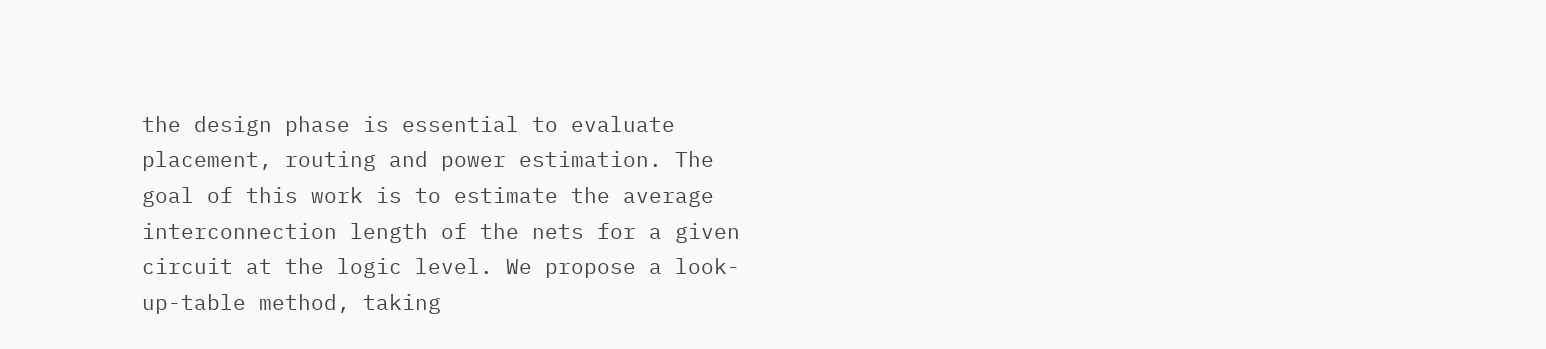the design phase is essential to evaluate placement, routing and power estimation. The goal of this work is to estimate the average interconnection length of the nets for a given circuit at the logic level. We propose a look-up-table method, taking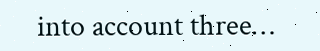into account three…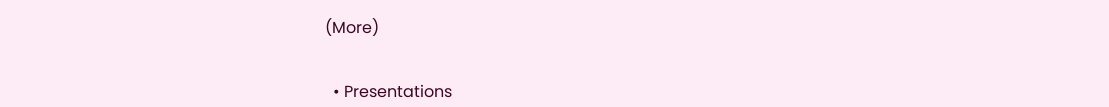(More)


  • Presentations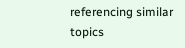referencing similar topics